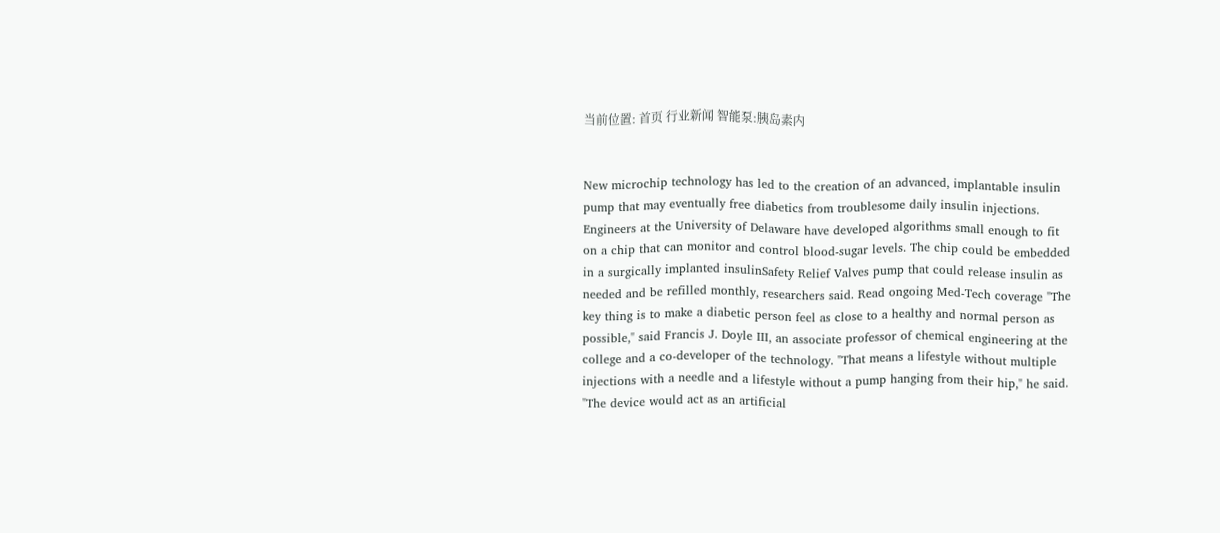当前位置: 首页 行业新闻 智能泵:胰岛素内


New microchip technology has led to the creation of an advanced, implantable insulin pump that may eventually free diabetics from troublesome daily insulin injections. Engineers at the University of Delaware have developed algorithms small enough to fit on a chip that can monitor and control blood-sugar levels. The chip could be embedded in a surgically implanted insulinSafety Relief Valves pump that could release insulin as needed and be refilled monthly, researchers said. Read ongoing Med-Tech coverage "The key thing is to make a diabetic person feel as close to a healthy and normal person as possible," said Francis J. Doyle III, an associate professor of chemical engineering at the college and a co-developer of the technology. "That means a lifestyle without multiple injections with a needle and a lifestyle without a pump hanging from their hip," he said. "The device would act as an artificial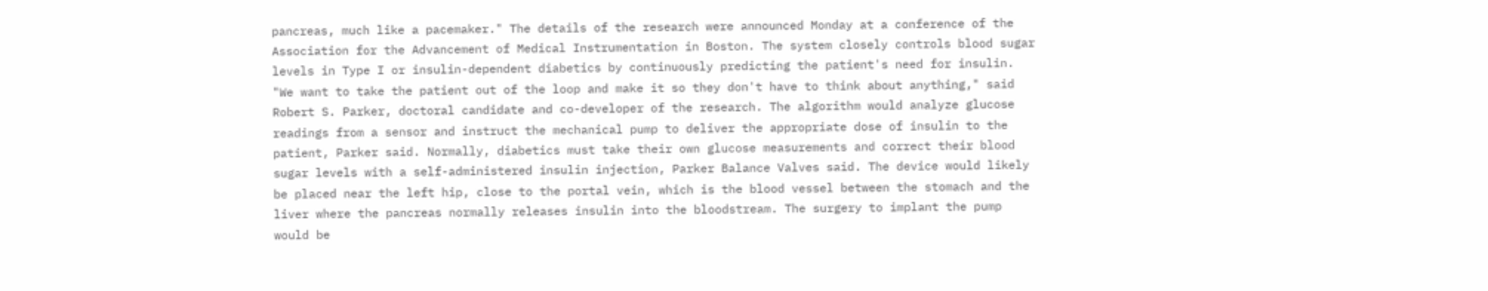pancreas, much like a pacemaker." The details of the research were announced Monday at a conference of the Association for the Advancement of Medical Instrumentation in Boston. The system closely controls blood sugar levels in Type I or insulin-dependent diabetics by continuously predicting the patient's need for insulin. "We want to take the patient out of the loop and make it so they don't have to think about anything," said Robert S. Parker, doctoral candidate and co-developer of the research. The algorithm would analyze glucose readings from a sensor and instruct the mechanical pump to deliver the appropriate dose of insulin to the patient, Parker said. Normally, diabetics must take their own glucose measurements and correct their blood sugar levels with a self-administered insulin injection, Parker Balance Valves said. The device would likely be placed near the left hip, close to the portal vein, which is the blood vessel between the stomach and the liver where the pancreas normally releases insulin into the bloodstream. The surgery to implant the pump would be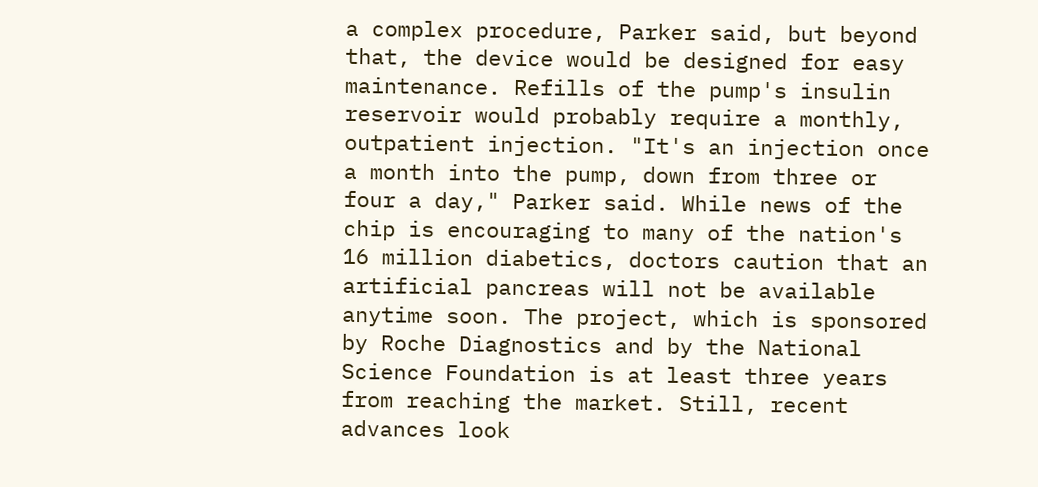a complex procedure, Parker said, but beyond that, the device would be designed for easy maintenance. Refills of the pump's insulin reservoir would probably require a monthly, outpatient injection. "It's an injection once a month into the pump, down from three or four a day," Parker said. While news of the chip is encouraging to many of the nation's 16 million diabetics, doctors caution that an artificial pancreas will not be available anytime soon. The project, which is sponsored by Roche Diagnostics and by the National Science Foundation is at least three years from reaching the market. Still, recent advances look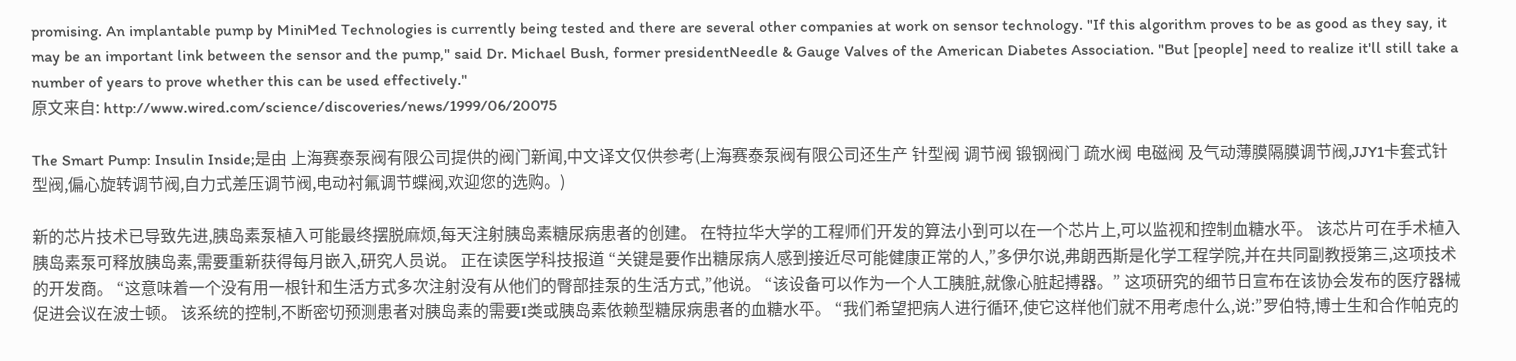promising. An implantable pump by MiniMed Technologies is currently being tested and there are several other companies at work on sensor technology. "If this algorithm proves to be as good as they say, it may be an important link between the sensor and the pump," said Dr. Michael Bush, former presidentNeedle & Gauge Valves of the American Diabetes Association. "But [people] need to realize it'll still take a number of years to prove whether this can be used effectively."
原文来自: http://www.wired.com/science/discoveries/news/1999/06/20075

The Smart Pump: Insulin Inside;是由 上海赛泰泵阀有限公司提供的阀门新闻,中文译文仅供参考(上海赛泰泵阀有限公司还生产 针型阀 调节阀 锻钢阀门 疏水阀 电磁阀 及气动薄膜隔膜调节阀,JJY1卡套式针型阀,偏心旋转调节阀,自力式差压调节阀,电动衬氟调节蝶阀,欢迎您的选购。)

新的芯片技术已导致先进,胰岛素泵植入可能最终摆脱麻烦,每天注射胰岛素糖尿病患者的创建。 在特拉华大学的工程师们开发的算法小到可以在一个芯片上,可以监视和控制血糖水平。 该芯片可在手术植入胰岛素泵可释放胰岛素,需要重新获得每月嵌入,研究人员说。 正在读医学科技报道 “关键是要作出糖尿病人感到接近尽可能健康正常的人,”多伊尔说,弗朗西斯是化学工程学院,并在共同副教授第三,这项技术的开发商。 “这意味着一个没有用一根针和生活方式多次注射没有从他们的臀部挂泵的生活方式,”他说。 “该设备可以作为一个人工胰脏,就像心脏起搏器。” 这项研究的细节日宣布在该协会发布的医疗器械促进会议在波士顿。 该系统的控制,不断密切预测患者对胰岛素的需要I类或胰岛素依赖型糖尿病患者的血糖水平。 “我们希望把病人进行循环,使它这样他们就不用考虑什么,说:”罗伯特,博士生和合作帕克的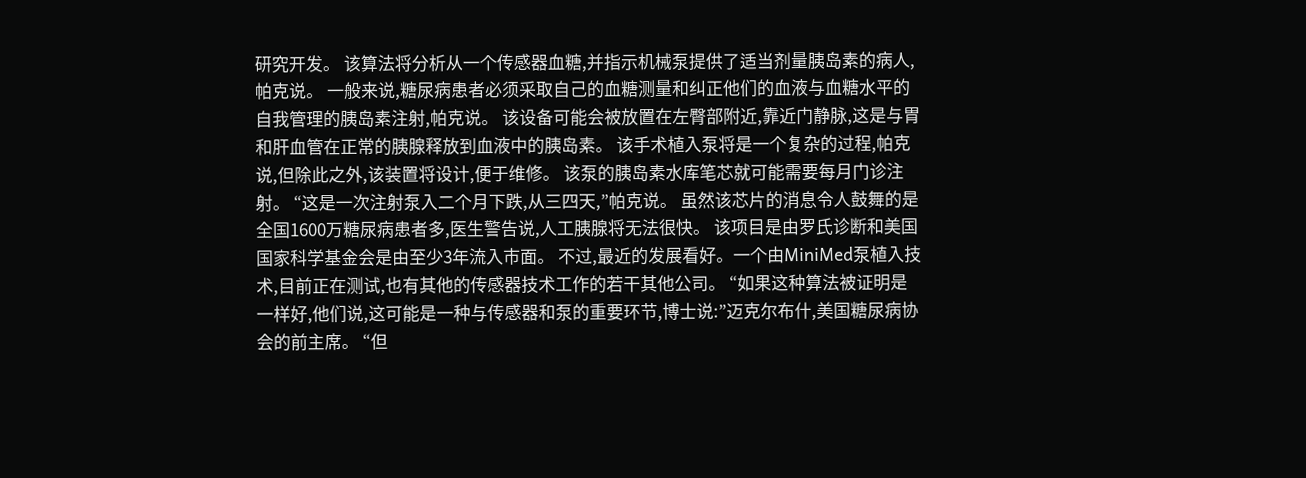研究开发。 该算法将分析从一个传感器血糖,并指示机械泵提供了适当剂量胰岛素的病人,帕克说。 一般来说,糖尿病患者必须采取自己的血糖测量和纠正他们的血液与血糖水平的自我管理的胰岛素注射,帕克说。 该设备可能会被放置在左臀部附近,靠近门静脉,这是与胃和肝血管在正常的胰腺释放到血液中的胰岛素。 该手术植入泵将是一个复杂的过程,帕克说,但除此之外,该装置将设计,便于维修。 该泵的胰岛素水库笔芯就可能需要每月门诊注射。 “这是一次注射泵入二个月下跌,从三四天,”帕克说。 虽然该芯片的消息令人鼓舞的是全国1600万糖尿病患者多,医生警告说,人工胰腺将无法很快。 该项目是由罗氏诊断和美国国家科学基金会是由至少3年流入市面。 不过,最近的发展看好。一个由MiniMed泵植入技术,目前正在测试,也有其他的传感器技术工作的若干其他公司。 “如果这种算法被证明是一样好,他们说,这可能是一种与传感器和泵的重要环节,博士说:”迈克尔布什,美国糖尿病协会的前主席。 “但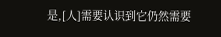是,[人]需要认识到它仍然需要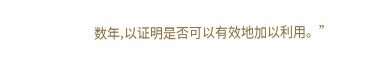数年,以证明是否可以有效地加以利用。”